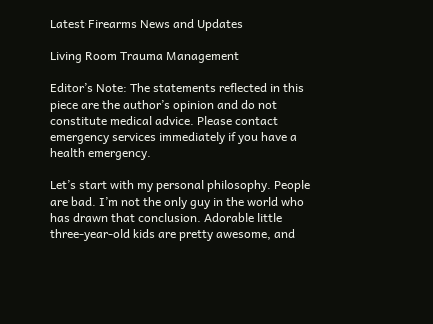Latest Firearms News and Updates

Living Room Trauma Management

Editor’s Note: The statements reflected in this piece are the author’s opinion and do not constitute medical advice. Please contact emergency services immediately if you have a health emergency.

Let’s start with my personal philosophy. People are bad. I’m not the only guy in the world who has drawn that conclusion. Adorable little three-year-old kids are pretty awesome, and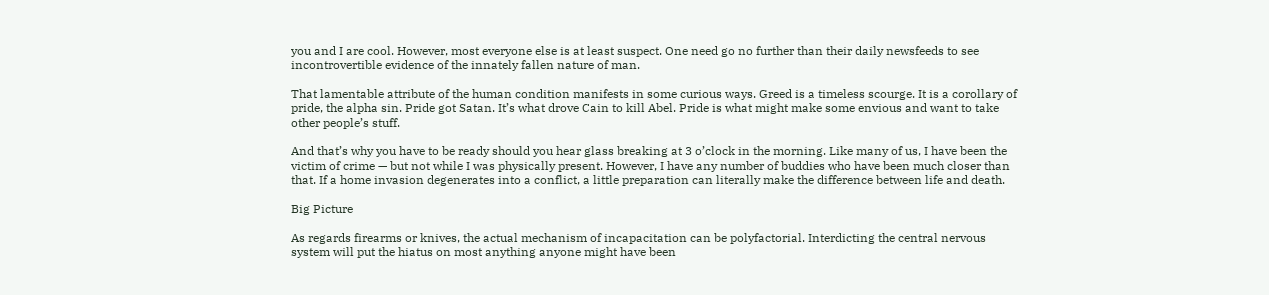you and I are cool. However, most everyone else is at least suspect. One need go no further than their daily newsfeeds to see incontrovertible evidence of the innately fallen nature of man.

That lamentable attribute of the human condition manifests in some curious ways. Greed is a timeless scourge. It is a corollary of pride, the alpha sin. Pride got Satan. It’s what drove Cain to kill Abel. Pride is what might make some envious and want to take other people’s stuff.

And that’s why you have to be ready should you hear glass breaking at 3 o’clock in the morning. Like many of us, I have been the victim of crime — but not while I was physically present. However, I have any number of buddies who have been much closer than that. If a home invasion degenerates into a conflict, a little preparation can literally make the difference between life and death.

Big Picture

As regards firearms or knives, the actual mechanism of incapacitation can be polyfactorial. Interdicting the central nervous system will put the hiatus on most anything anyone might have been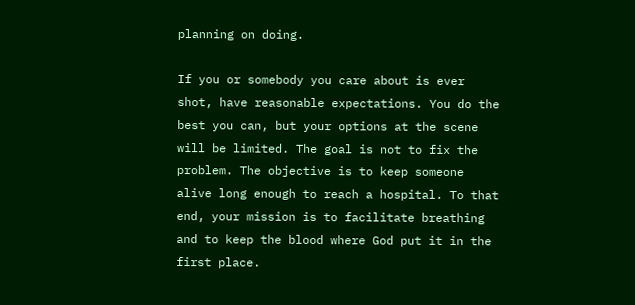planning on doing.

If you or somebody you care about is ever shot, have reasonable expectations. You do the best you can, but your options at the scene will be limited. The goal is not to fix the problem. The objective is to keep someone alive long enough to reach a hospital. To that end, your mission is to facilitate breathing and to keep the blood where God put it in the first place.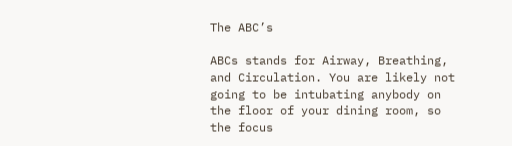The ABC’s

ABCs stands for Airway, Breathing, and Circulation. You are likely not going to be intubating anybody on the floor of your dining room, so the focus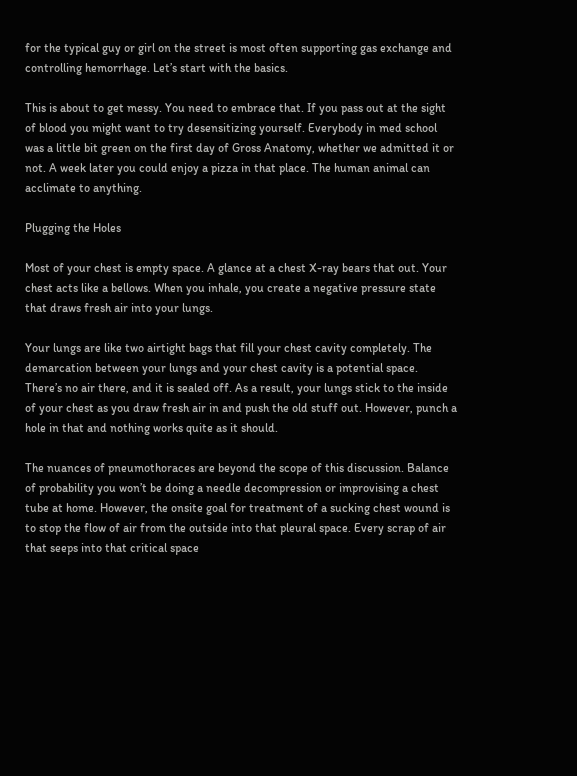for the typical guy or girl on the street is most often supporting gas exchange and controlling hemorrhage. Let’s start with the basics.

This is about to get messy. You need to embrace that. If you pass out at the sight of blood you might want to try desensitizing yourself. Everybody in med school was a little bit green on the first day of Gross Anatomy, whether we admitted it or not. A week later you could enjoy a pizza in that place. The human animal can acclimate to anything.

Plugging the Holes

Most of your chest is empty space. A glance at a chest X-ray bears that out. Your chest acts like a bellows. When you inhale, you create a negative pressure state that draws fresh air into your lungs.

Your lungs are like two airtight bags that fill your chest cavity completely. The demarcation between your lungs and your chest cavity is a potential space. There’s no air there, and it is sealed off. As a result, your lungs stick to the inside of your chest as you draw fresh air in and push the old stuff out. However, punch a hole in that and nothing works quite as it should.

The nuances of pneumothoraces are beyond the scope of this discussion. Balance of probability you won’t be doing a needle decompression or improvising a chest tube at home. However, the onsite goal for treatment of a sucking chest wound is to stop the flow of air from the outside into that pleural space. Every scrap of air that seeps into that critical space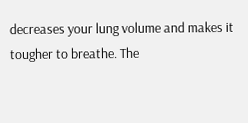decreases your lung volume and makes it tougher to breathe. The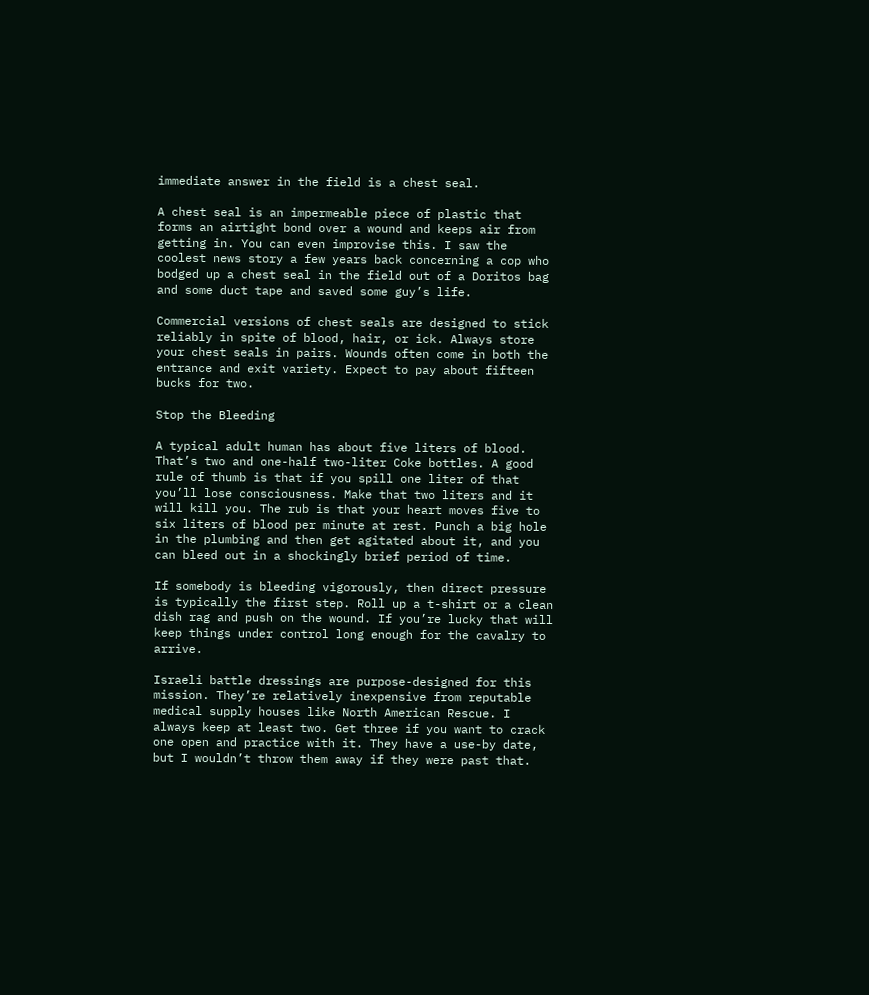immediate answer in the field is a chest seal.

A chest seal is an impermeable piece of plastic that forms an airtight bond over a wound and keeps air from getting in. You can even improvise this. I saw the coolest news story a few years back concerning a cop who bodged up a chest seal in the field out of a Doritos bag and some duct tape and saved some guy’s life.

Commercial versions of chest seals are designed to stick reliably in spite of blood, hair, or ick. Always store your chest seals in pairs. Wounds often come in both the entrance and exit variety. Expect to pay about fifteen bucks for two.

Stop the Bleeding

A typical adult human has about five liters of blood. That’s two and one-half two-liter Coke bottles. A good rule of thumb is that if you spill one liter of that you’ll lose consciousness. Make that two liters and it will kill you. The rub is that your heart moves five to six liters of blood per minute at rest. Punch a big hole in the plumbing and then get agitated about it, and you can bleed out in a shockingly brief period of time.

If somebody is bleeding vigorously, then direct pressure is typically the first step. Roll up a t-shirt or a clean dish rag and push on the wound. If you’re lucky that will keep things under control long enough for the cavalry to arrive.

Israeli battle dressings are purpose-designed for this mission. They’re relatively inexpensive from reputable medical supply houses like North American Rescue. I always keep at least two. Get three if you want to crack one open and practice with it. They have a use-by date, but I wouldn’t throw them away if they were past that.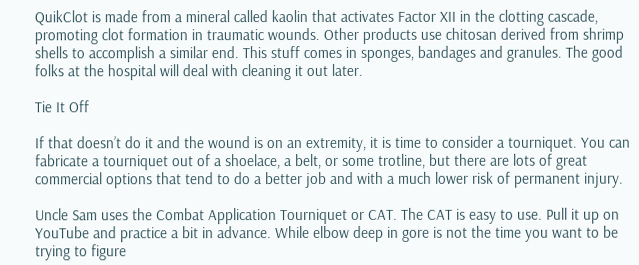QuikClot is made from a mineral called kaolin that activates Factor XII in the clotting cascade, promoting clot formation in traumatic wounds. Other products use chitosan derived from shrimp shells to accomplish a similar end. This stuff comes in sponges, bandages and granules. The good folks at the hospital will deal with cleaning it out later.

Tie It Off

If that doesn’t do it and the wound is on an extremity, it is time to consider a tourniquet. You can fabricate a tourniquet out of a shoelace, a belt, or some trotline, but there are lots of great commercial options that tend to do a better job and with a much lower risk of permanent injury.

Uncle Sam uses the Combat Application Tourniquet or CAT. The CAT is easy to use. Pull it up on YouTube and practice a bit in advance. While elbow deep in gore is not the time you want to be trying to figure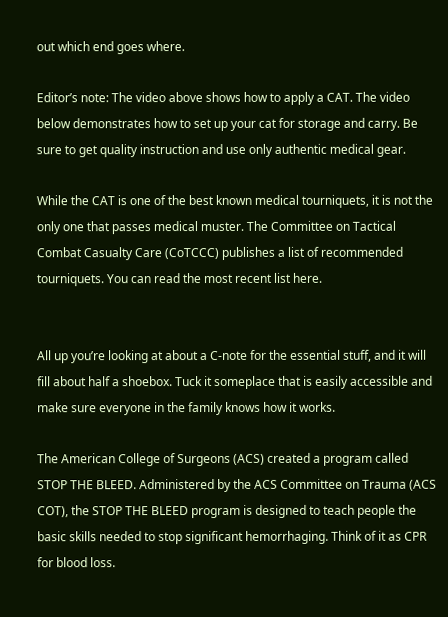out which end goes where.

Editor’s note: The video above shows how to apply a CAT. The video below demonstrates how to set up your cat for storage and carry. Be sure to get quality instruction and use only authentic medical gear.

While the CAT is one of the best known medical tourniquets, it is not the only one that passes medical muster. The Committee on Tactical Combat Casualty Care (CoTCCC) publishes a list of recommended tourniquets. You can read the most recent list here.


All up you’re looking at about a C-note for the essential stuff, and it will fill about half a shoebox. Tuck it someplace that is easily accessible and make sure everyone in the family knows how it works.

The American College of Surgeons (ACS) created a program called STOP THE BLEED. Administered by the ACS Committee on Trauma (ACS COT), the STOP THE BLEED program is designed to teach people the basic skills needed to stop significant hemorrhaging. Think of it as CPR for blood loss.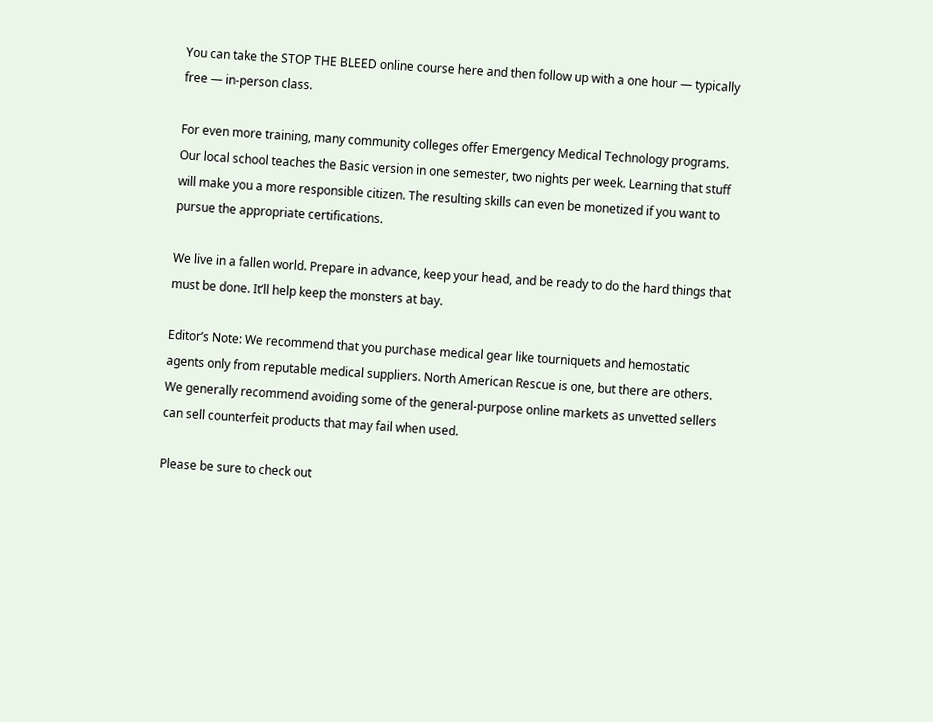You can take the STOP THE BLEED online course here and then follow up with a one hour — typically free — in-person class.

For even more training, many community colleges offer Emergency Medical Technology programs. Our local school teaches the Basic version in one semester, two nights per week. Learning that stuff will make you a more responsible citizen. The resulting skills can even be monetized if you want to pursue the appropriate certifications.

We live in a fallen world. Prepare in advance, keep your head, and be ready to do the hard things that must be done. It’ll help keep the monsters at bay.

Editor’s Note: We recommend that you purchase medical gear like tourniquets and hemostatic agents only from reputable medical suppliers. North American Rescue is one, but there are others. We generally recommend avoiding some of the general-purpose online markets as unvetted sellers can sell counterfeit products that may fail when used.

Please be sure to check out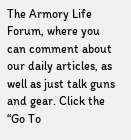The Armory Life Forum, where you can comment about our daily articles, as well as just talk guns and gear. Click the “Go To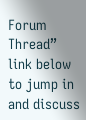Forum Thread” link below to jump in and discuss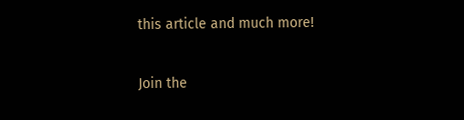this article and much more!

Join the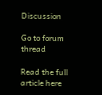Discussion

Go to forum thread

Read the full article here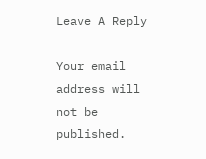Leave A Reply

Your email address will not be published.